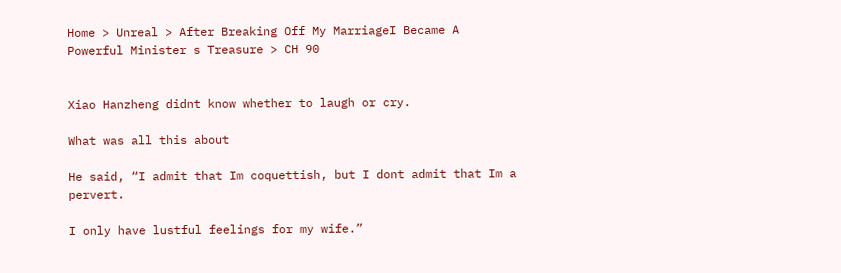Home > Unreal > After Breaking Off My MarriageI Became A Powerful Minister s Treasure > CH 90


Xiao Hanzheng didnt know whether to laugh or cry.

What was all this about

He said, “I admit that Im coquettish, but I dont admit that Im a pervert.

I only have lustful feelings for my wife.”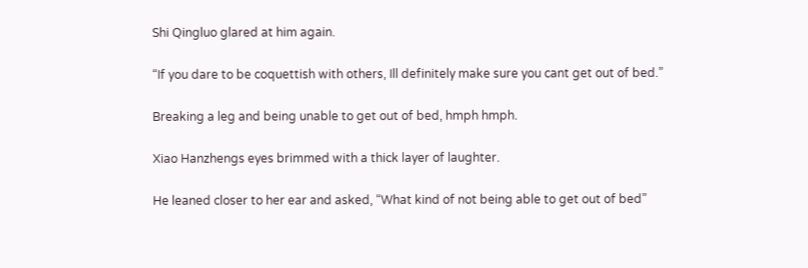Shi Qingluo glared at him again.

“If you dare to be coquettish with others, Ill definitely make sure you cant get out of bed.”

Breaking a leg and being unable to get out of bed, hmph hmph.

Xiao Hanzhengs eyes brimmed with a thick layer of laughter.

He leaned closer to her ear and asked, “What kind of not being able to get out of bed”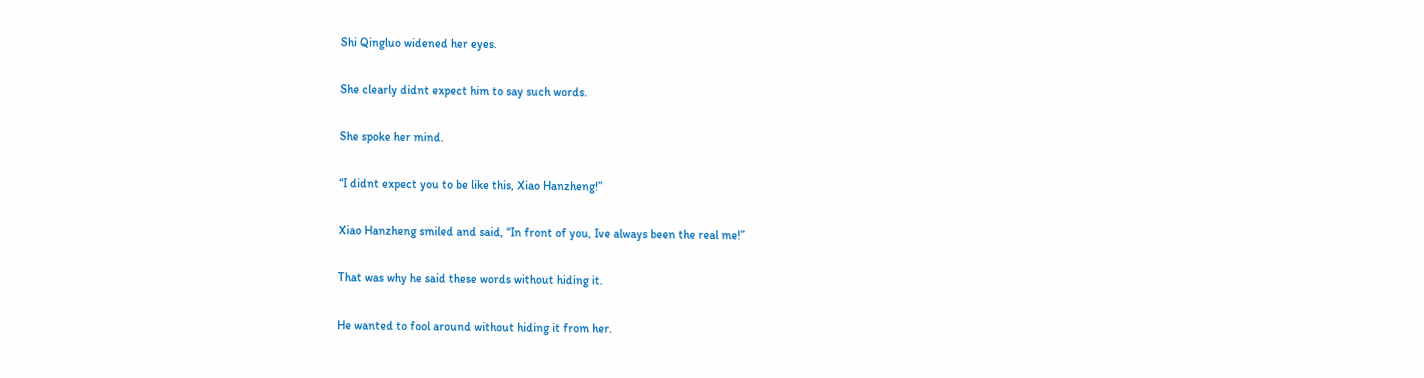Shi Qingluo widened her eyes.

She clearly didnt expect him to say such words.

She spoke her mind.

“I didnt expect you to be like this, Xiao Hanzheng!”

Xiao Hanzheng smiled and said, “In front of you, Ive always been the real me!”

That was why he said these words without hiding it.

He wanted to fool around without hiding it from her.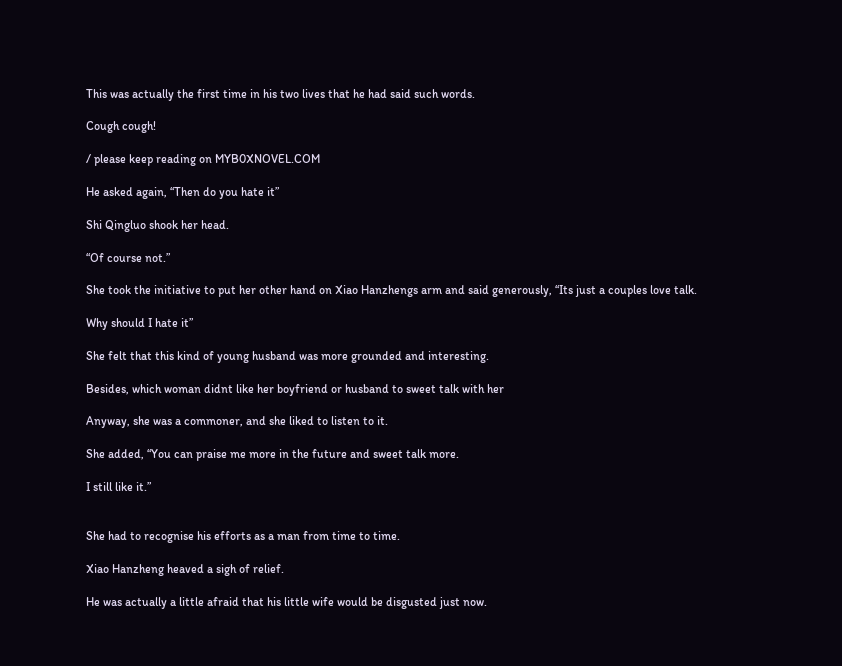This was actually the first time in his two lives that he had said such words.

Cough cough!

/ please keep reading on MYB0XNOVEL.COM

He asked again, “Then do you hate it”

Shi Qingluo shook her head.

“Of course not.”

She took the initiative to put her other hand on Xiao Hanzhengs arm and said generously, “Its just a couples love talk.

Why should I hate it”

She felt that this kind of young husband was more grounded and interesting.

Besides, which woman didnt like her boyfriend or husband to sweet talk with her

Anyway, she was a commoner, and she liked to listen to it.

She added, “You can praise me more in the future and sweet talk more.

I still like it.”


She had to recognise his efforts as a man from time to time.

Xiao Hanzheng heaved a sigh of relief.

He was actually a little afraid that his little wife would be disgusted just now.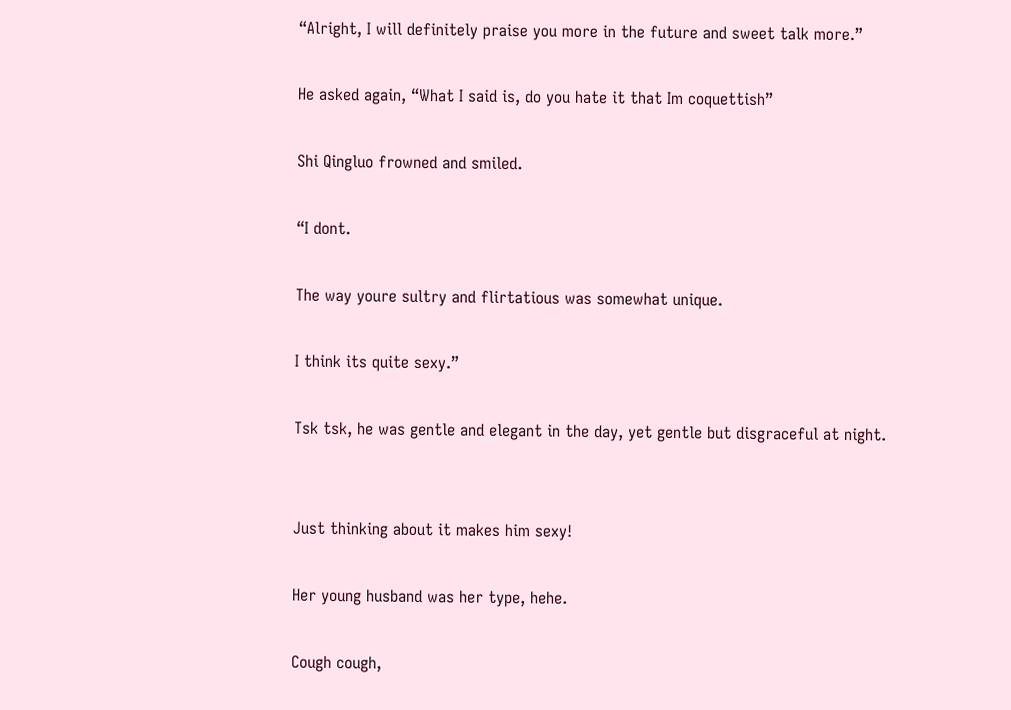“Alright, I will definitely praise you more in the future and sweet talk more.”

He asked again, “What I said is, do you hate it that Im coquettish”

Shi Qingluo frowned and smiled.

“I dont.

The way youre sultry and flirtatious was somewhat unique.

I think its quite sexy.”

Tsk tsk, he was gentle and elegant in the day, yet gentle but disgraceful at night.


Just thinking about it makes him sexy!

Her young husband was her type, hehe.

Cough cough,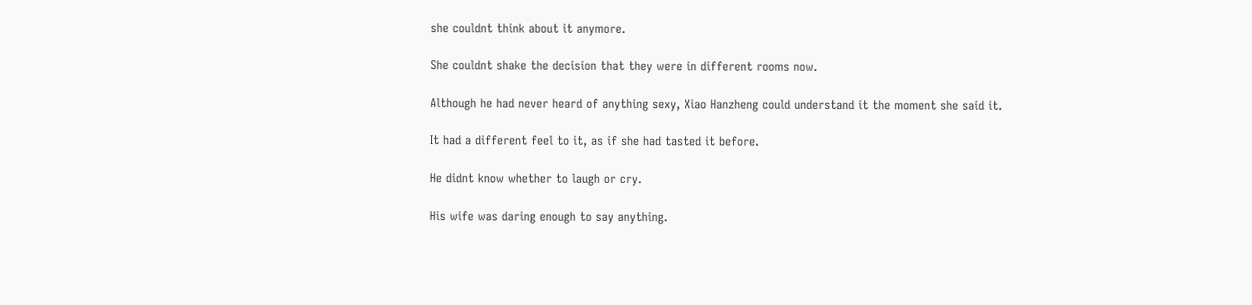she couldnt think about it anymore.

She couldnt shake the decision that they were in different rooms now.

Although he had never heard of anything sexy, Xiao Hanzheng could understand it the moment she said it.

It had a different feel to it, as if she had tasted it before.

He didnt know whether to laugh or cry.

His wife was daring enough to say anything.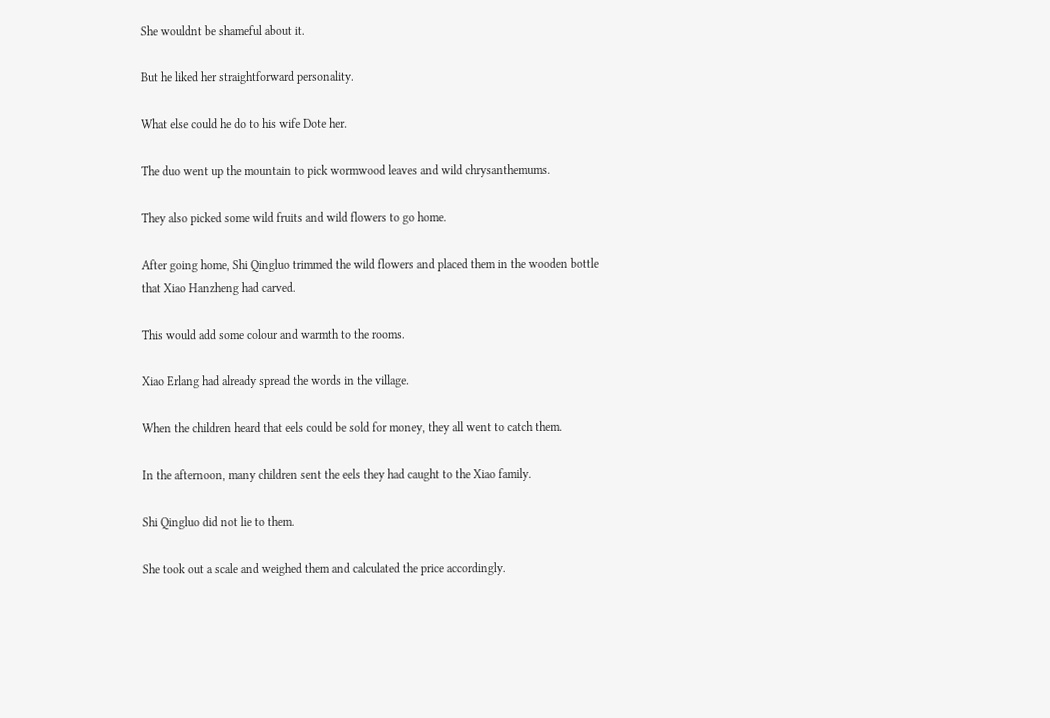She wouldnt be shameful about it.

But he liked her straightforward personality.

What else could he do to his wife Dote her.

The duo went up the mountain to pick wormwood leaves and wild chrysanthemums.

They also picked some wild fruits and wild flowers to go home.

After going home, Shi Qingluo trimmed the wild flowers and placed them in the wooden bottle that Xiao Hanzheng had carved.

This would add some colour and warmth to the rooms.

Xiao Erlang had already spread the words in the village.

When the children heard that eels could be sold for money, they all went to catch them.

In the afternoon, many children sent the eels they had caught to the Xiao family.

Shi Qingluo did not lie to them.

She took out a scale and weighed them and calculated the price accordingly.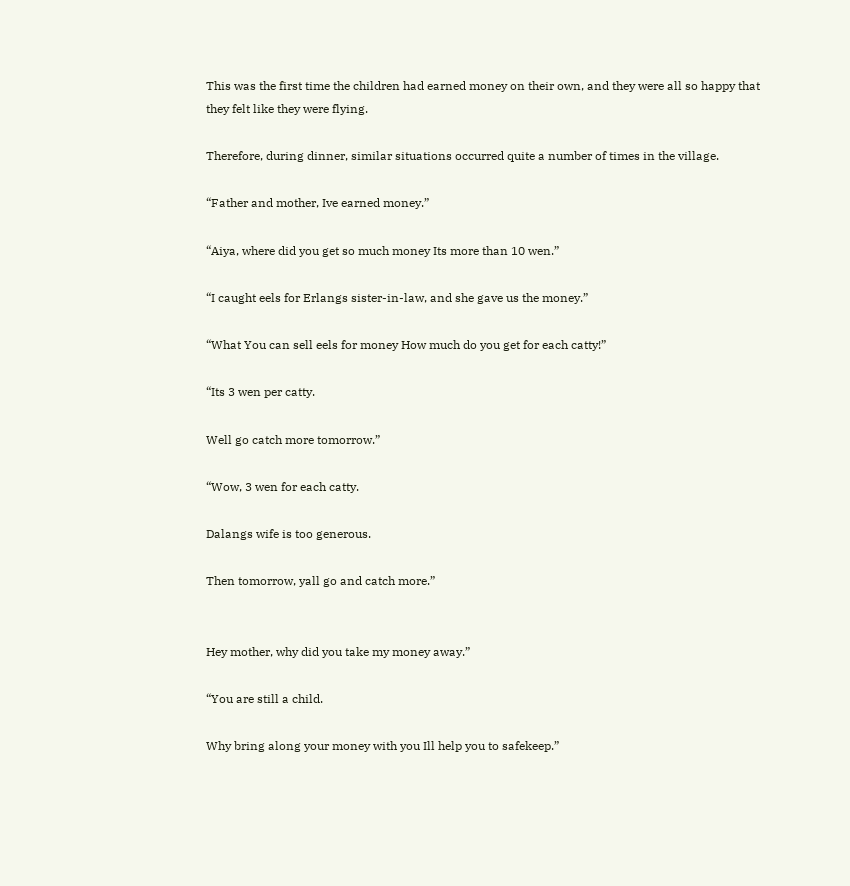This was the first time the children had earned money on their own, and they were all so happy that they felt like they were flying.

Therefore, during dinner, similar situations occurred quite a number of times in the village.

“Father and mother, Ive earned money.”

“Aiya, where did you get so much money Its more than 10 wen.”

“I caught eels for Erlangs sister-in-law, and she gave us the money.”

“What You can sell eels for money How much do you get for each catty!”

“Its 3 wen per catty.

Well go catch more tomorrow.”

“Wow, 3 wen for each catty.

Dalangs wife is too generous.

Then tomorrow, yall go and catch more.”


Hey mother, why did you take my money away.”

“You are still a child.

Why bring along your money with you Ill help you to safekeep.”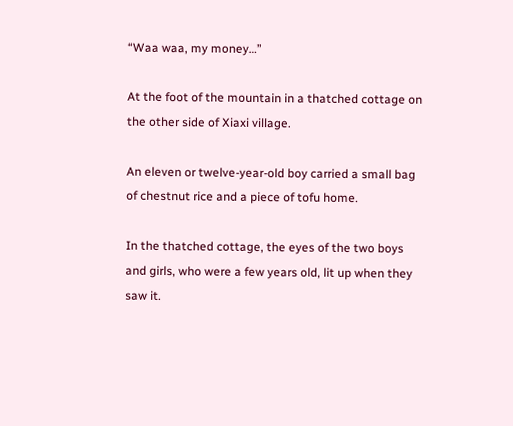“Waa waa, my money…”

At the foot of the mountain in a thatched cottage on the other side of Xiaxi village.

An eleven or twelve-year-old boy carried a small bag of chestnut rice and a piece of tofu home.

In the thatched cottage, the eyes of the two boys and girls, who were a few years old, lit up when they saw it.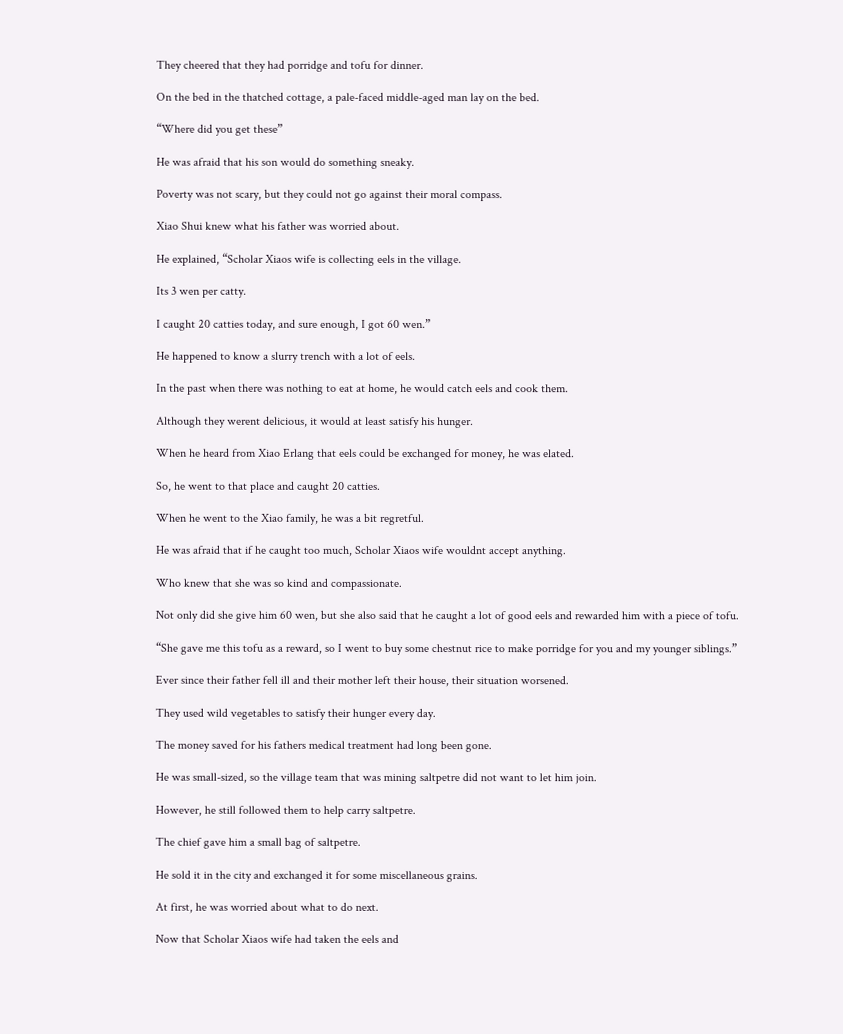They cheered that they had porridge and tofu for dinner.

On the bed in the thatched cottage, a pale-faced middle-aged man lay on the bed.

“Where did you get these”

He was afraid that his son would do something sneaky.

Poverty was not scary, but they could not go against their moral compass.

Xiao Shui knew what his father was worried about.

He explained, “Scholar Xiaos wife is collecting eels in the village.

Its 3 wen per catty.

I caught 20 catties today, and sure enough, I got 60 wen.”

He happened to know a slurry trench with a lot of eels.

In the past when there was nothing to eat at home, he would catch eels and cook them.

Although they werent delicious, it would at least satisfy his hunger.

When he heard from Xiao Erlang that eels could be exchanged for money, he was elated.

So, he went to that place and caught 20 catties.

When he went to the Xiao family, he was a bit regretful.

He was afraid that if he caught too much, Scholar Xiaos wife wouldnt accept anything.

Who knew that she was so kind and compassionate.

Not only did she give him 60 wen, but she also said that he caught a lot of good eels and rewarded him with a piece of tofu.

“She gave me this tofu as a reward, so I went to buy some chestnut rice to make porridge for you and my younger siblings.”

Ever since their father fell ill and their mother left their house, their situation worsened.

They used wild vegetables to satisfy their hunger every day.

The money saved for his fathers medical treatment had long been gone.

He was small-sized, so the village team that was mining saltpetre did not want to let him join.

However, he still followed them to help carry saltpetre.

The chief gave him a small bag of saltpetre.

He sold it in the city and exchanged it for some miscellaneous grains.

At first, he was worried about what to do next.

Now that Scholar Xiaos wife had taken the eels and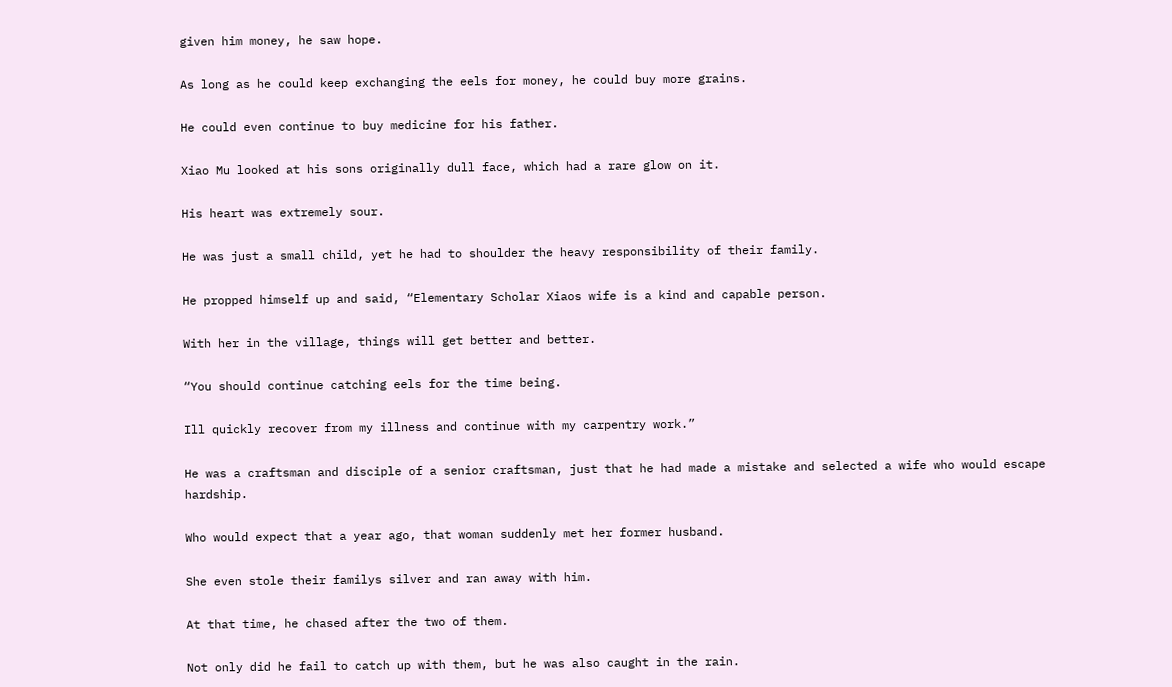given him money, he saw hope.

As long as he could keep exchanging the eels for money, he could buy more grains.

He could even continue to buy medicine for his father.

Xiao Mu looked at his sons originally dull face, which had a rare glow on it.

His heart was extremely sour.

He was just a small child, yet he had to shoulder the heavy responsibility of their family.

He propped himself up and said, “Elementary Scholar Xiaos wife is a kind and capable person.

With her in the village, things will get better and better.

“You should continue catching eels for the time being.

Ill quickly recover from my illness and continue with my carpentry work.”

He was a craftsman and disciple of a senior craftsman, just that he had made a mistake and selected a wife who would escape hardship.

Who would expect that a year ago, that woman suddenly met her former husband.

She even stole their familys silver and ran away with him.

At that time, he chased after the two of them.

Not only did he fail to catch up with them, but he was also caught in the rain.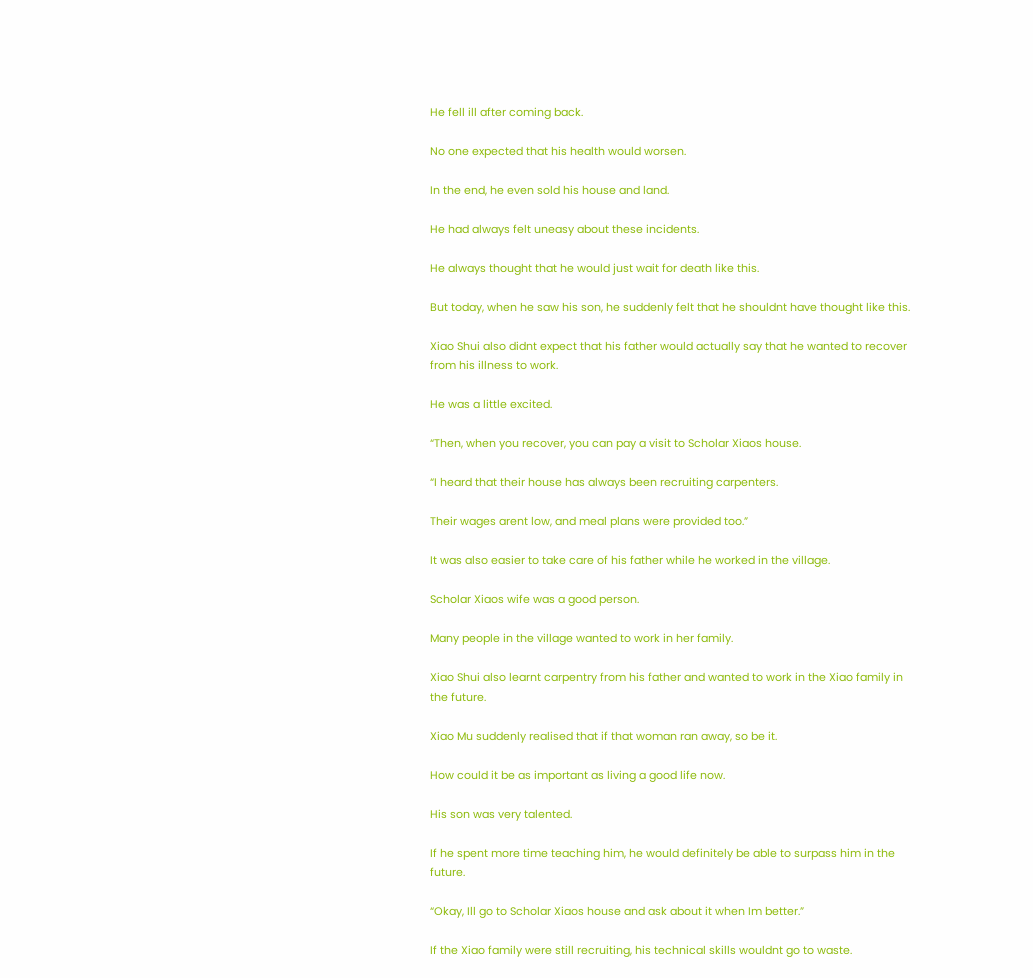He fell ill after coming back.

No one expected that his health would worsen.

In the end, he even sold his house and land.

He had always felt uneasy about these incidents.

He always thought that he would just wait for death like this.

But today, when he saw his son, he suddenly felt that he shouldnt have thought like this.

Xiao Shui also didnt expect that his father would actually say that he wanted to recover from his illness to work.

He was a little excited.

“Then, when you recover, you can pay a visit to Scholar Xiaos house.

“I heard that their house has always been recruiting carpenters.

Their wages arent low, and meal plans were provided too.”

It was also easier to take care of his father while he worked in the village.

Scholar Xiaos wife was a good person.

Many people in the village wanted to work in her family.

Xiao Shui also learnt carpentry from his father and wanted to work in the Xiao family in the future.

Xiao Mu suddenly realised that if that woman ran away, so be it.

How could it be as important as living a good life now.

His son was very talented.

If he spent more time teaching him, he would definitely be able to surpass him in the future.

“Okay, Ill go to Scholar Xiaos house and ask about it when Im better.”

If the Xiao family were still recruiting, his technical skills wouldnt go to waste.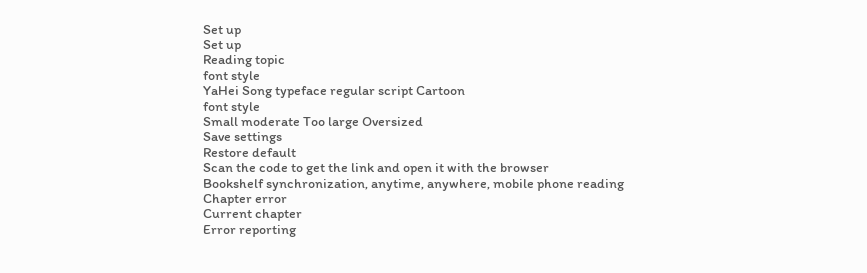Set up
Set up
Reading topic
font style
YaHei Song typeface regular script Cartoon
font style
Small moderate Too large Oversized
Save settings
Restore default
Scan the code to get the link and open it with the browser
Bookshelf synchronization, anytime, anywhere, mobile phone reading
Chapter error
Current chapter
Error reporting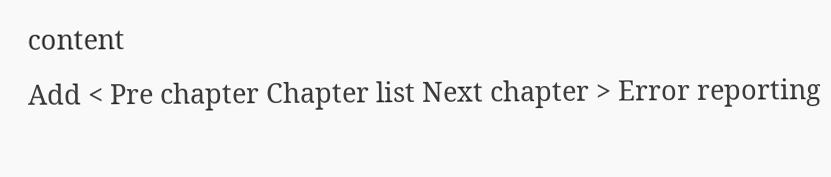content
Add < Pre chapter Chapter list Next chapter > Error reporting